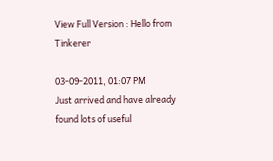View Full Version : Hello from Tinkerer

03-09-2011, 01:07 PM
Just arrived and have already found lots of useful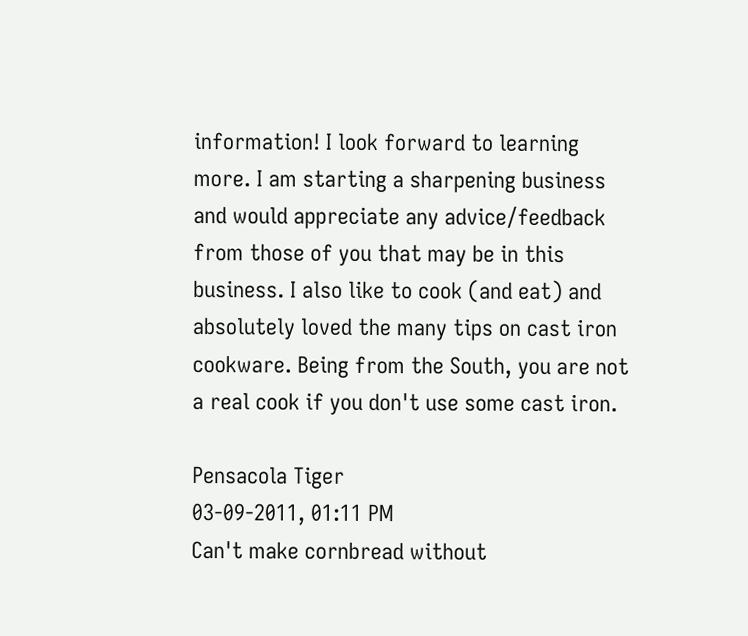information! I look forward to learning more. I am starting a sharpening business and would appreciate any advice/feedback from those of you that may be in this business. I also like to cook (and eat) and absolutely loved the many tips on cast iron cookware. Being from the South, you are not a real cook if you don't use some cast iron.

Pensacola Tiger
03-09-2011, 01:11 PM
Can't make cornbread without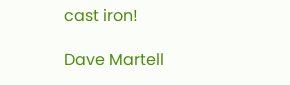cast iron!

Dave Martell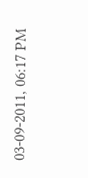03-09-2011, 06:17 PM